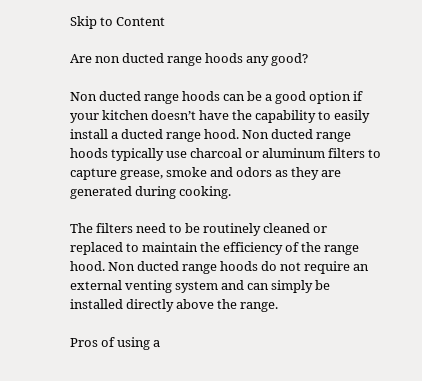Skip to Content

Are non ducted range hoods any good?

Non ducted range hoods can be a good option if your kitchen doesn’t have the capability to easily install a ducted range hood. Non ducted range hoods typically use charcoal or aluminum filters to capture grease, smoke and odors as they are generated during cooking.

The filters need to be routinely cleaned or replaced to maintain the efficiency of the range hood. Non ducted range hoods do not require an external venting system and can simply be installed directly above the range.

Pros of using a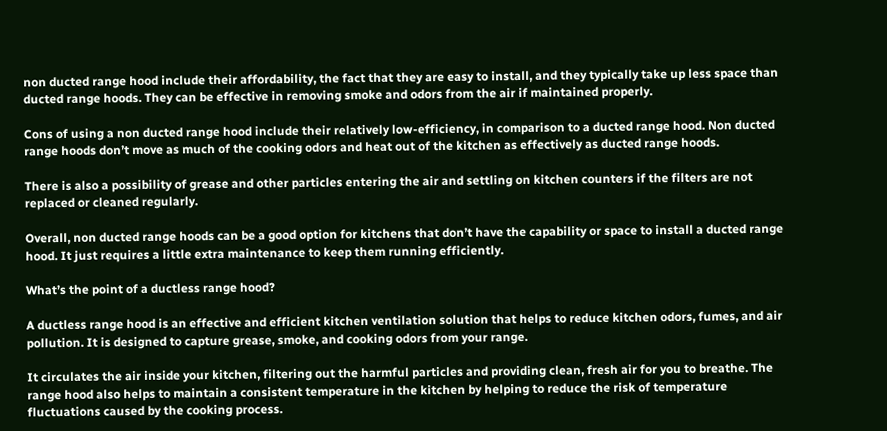non ducted range hood include their affordability, the fact that they are easy to install, and they typically take up less space than ducted range hoods. They can be effective in removing smoke and odors from the air if maintained properly.

Cons of using a non ducted range hood include their relatively low-efficiency, in comparison to a ducted range hood. Non ducted range hoods don’t move as much of the cooking odors and heat out of the kitchen as effectively as ducted range hoods.

There is also a possibility of grease and other particles entering the air and settling on kitchen counters if the filters are not replaced or cleaned regularly.

Overall, non ducted range hoods can be a good option for kitchens that don’t have the capability or space to install a ducted range hood. It just requires a little extra maintenance to keep them running efficiently.

What’s the point of a ductless range hood?

A ductless range hood is an effective and efficient kitchen ventilation solution that helps to reduce kitchen odors, fumes, and air pollution. It is designed to capture grease, smoke, and cooking odors from your range.

It circulates the air inside your kitchen, filtering out the harmful particles and providing clean, fresh air for you to breathe. The range hood also helps to maintain a consistent temperature in the kitchen by helping to reduce the risk of temperature fluctuations caused by the cooking process.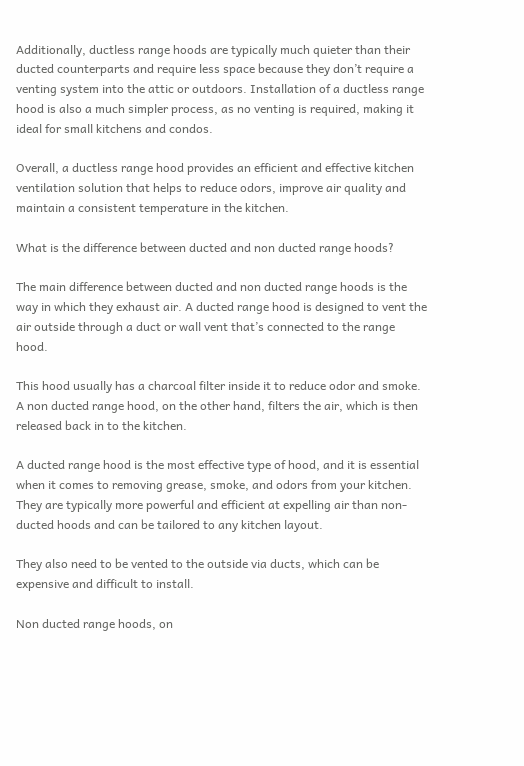Additionally, ductless range hoods are typically much quieter than their ducted counterparts and require less space because they don’t require a venting system into the attic or outdoors. Installation of a ductless range hood is also a much simpler process, as no venting is required, making it ideal for small kitchens and condos.

Overall, a ductless range hood provides an efficient and effective kitchen ventilation solution that helps to reduce odors, improve air quality and maintain a consistent temperature in the kitchen.

What is the difference between ducted and non ducted range hoods?

The main difference between ducted and non ducted range hoods is the way in which they exhaust air. A ducted range hood is designed to vent the air outside through a duct or wall vent that’s connected to the range hood.

This hood usually has a charcoal filter inside it to reduce odor and smoke. A non ducted range hood, on the other hand, filters the air, which is then released back in to the kitchen.

A ducted range hood is the most effective type of hood, and it is essential when it comes to removing grease, smoke, and odors from your kitchen. They are typically more powerful and efficient at expelling air than non-ducted hoods and can be tailored to any kitchen layout.

They also need to be vented to the outside via ducts, which can be expensive and difficult to install.

Non ducted range hoods, on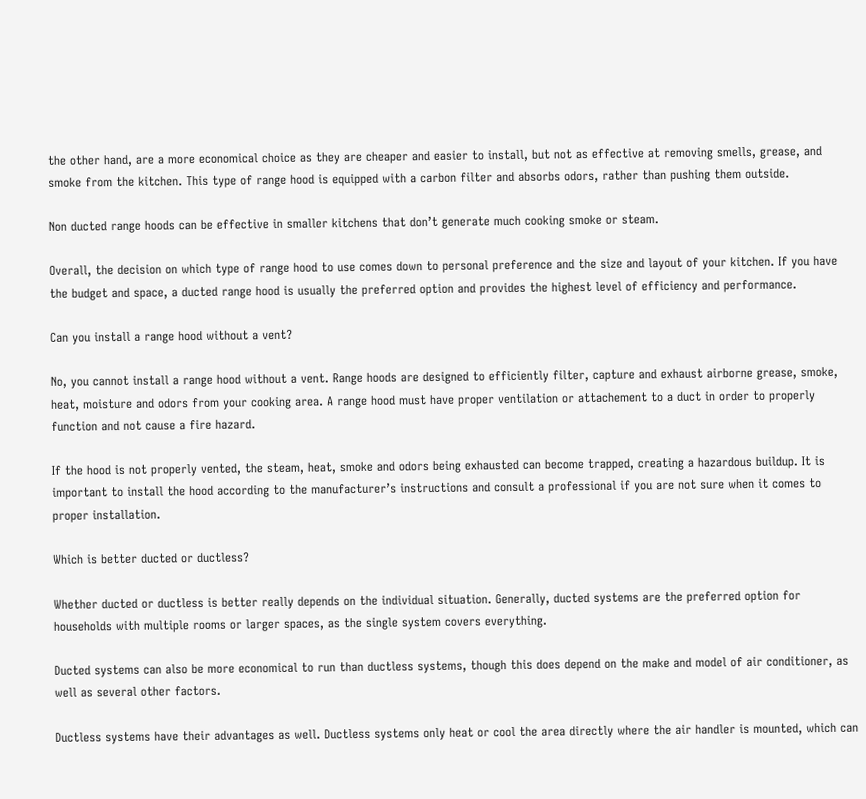the other hand, are a more economical choice as they are cheaper and easier to install, but not as effective at removing smells, grease, and smoke from the kitchen. This type of range hood is equipped with a carbon filter and absorbs odors, rather than pushing them outside.

Non ducted range hoods can be effective in smaller kitchens that don’t generate much cooking smoke or steam.

Overall, the decision on which type of range hood to use comes down to personal preference and the size and layout of your kitchen. If you have the budget and space, a ducted range hood is usually the preferred option and provides the highest level of efficiency and performance.

Can you install a range hood without a vent?

No, you cannot install a range hood without a vent. Range hoods are designed to efficiently filter, capture and exhaust airborne grease, smoke, heat, moisture and odors from your cooking area. A range hood must have proper ventilation or attachement to a duct in order to properly function and not cause a fire hazard.

If the hood is not properly vented, the steam, heat, smoke and odors being exhausted can become trapped, creating a hazardous buildup. It is important to install the hood according to the manufacturer’s instructions and consult a professional if you are not sure when it comes to proper installation.

Which is better ducted or ductless?

Whether ducted or ductless is better really depends on the individual situation. Generally, ducted systems are the preferred option for households with multiple rooms or larger spaces, as the single system covers everything.

Ducted systems can also be more economical to run than ductless systems, though this does depend on the make and model of air conditioner, as well as several other factors.

Ductless systems have their advantages as well. Ductless systems only heat or cool the area directly where the air handler is mounted, which can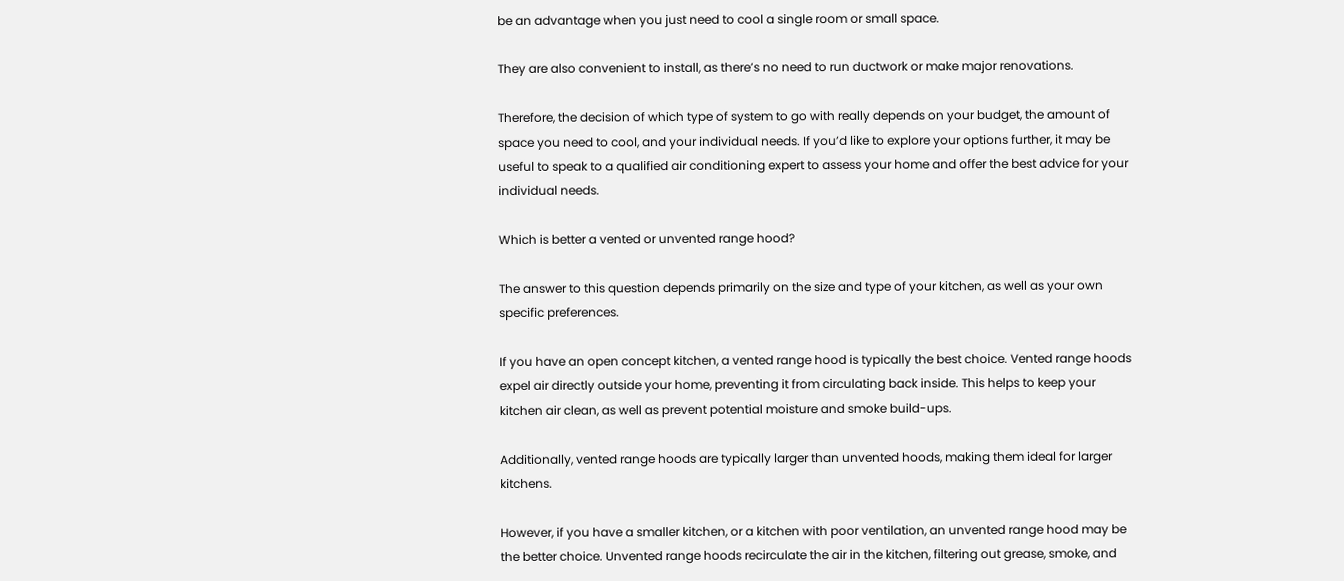be an advantage when you just need to cool a single room or small space.

They are also convenient to install, as there’s no need to run ductwork or make major renovations.

Therefore, the decision of which type of system to go with really depends on your budget, the amount of space you need to cool, and your individual needs. If you’d like to explore your options further, it may be useful to speak to a qualified air conditioning expert to assess your home and offer the best advice for your individual needs.

Which is better a vented or unvented range hood?

The answer to this question depends primarily on the size and type of your kitchen, as well as your own specific preferences.

If you have an open concept kitchen, a vented range hood is typically the best choice. Vented range hoods expel air directly outside your home, preventing it from circulating back inside. This helps to keep your kitchen air clean, as well as prevent potential moisture and smoke build-ups.

Additionally, vented range hoods are typically larger than unvented hoods, making them ideal for larger kitchens.

However, if you have a smaller kitchen, or a kitchen with poor ventilation, an unvented range hood may be the better choice. Unvented range hoods recirculate the air in the kitchen, filtering out grease, smoke, and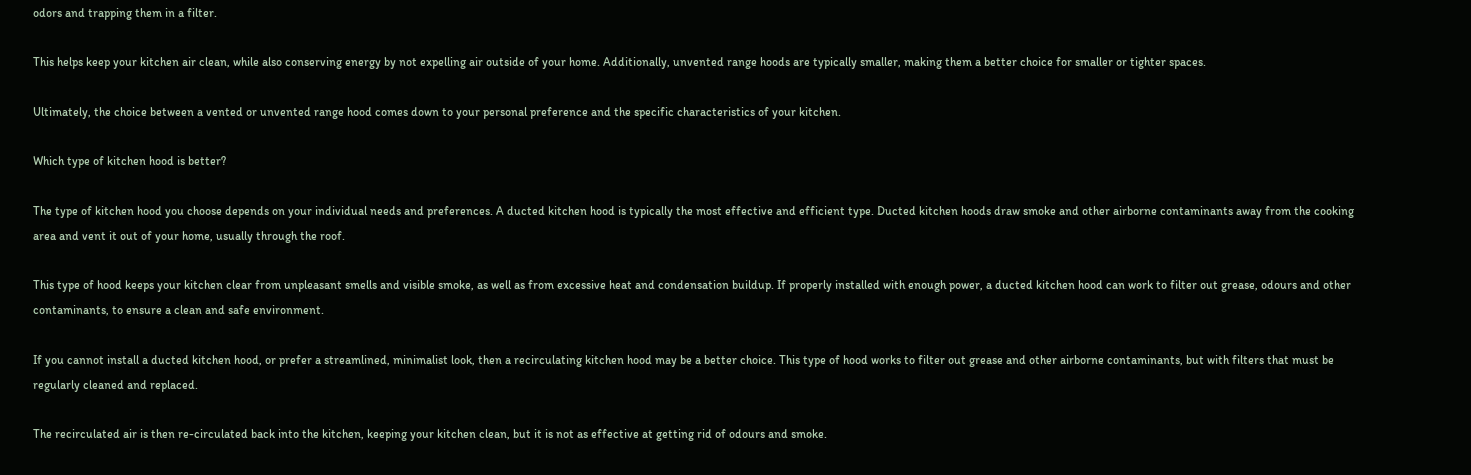odors and trapping them in a filter.

This helps keep your kitchen air clean, while also conserving energy by not expelling air outside of your home. Additionally, unvented range hoods are typically smaller, making them a better choice for smaller or tighter spaces.

Ultimately, the choice between a vented or unvented range hood comes down to your personal preference and the specific characteristics of your kitchen.

Which type of kitchen hood is better?

The type of kitchen hood you choose depends on your individual needs and preferences. A ducted kitchen hood is typically the most effective and efficient type. Ducted kitchen hoods draw smoke and other airborne contaminants away from the cooking area and vent it out of your home, usually through the roof.

This type of hood keeps your kitchen clear from unpleasant smells and visible smoke, as well as from excessive heat and condensation buildup. If properly installed with enough power, a ducted kitchen hood can work to filter out grease, odours and other contaminants, to ensure a clean and safe environment.

If you cannot install a ducted kitchen hood, or prefer a streamlined, minimalist look, then a recirculating kitchen hood may be a better choice. This type of hood works to filter out grease and other airborne contaminants, but with filters that must be regularly cleaned and replaced.

The recirculated air is then re-circulated back into the kitchen, keeping your kitchen clean, but it is not as effective at getting rid of odours and smoke.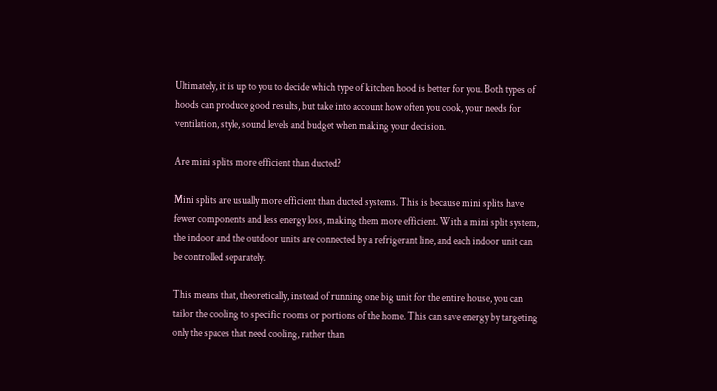Ultimately, it is up to you to decide which type of kitchen hood is better for you. Both types of hoods can produce good results, but take into account how often you cook, your needs for ventilation, style, sound levels and budget when making your decision.

Are mini splits more efficient than ducted?

Mini splits are usually more efficient than ducted systems. This is because mini splits have fewer components and less energy loss, making them more efficient. With a mini split system, the indoor and the outdoor units are connected by a refrigerant line, and each indoor unit can be controlled separately.

This means that, theoretically, instead of running one big unit for the entire house, you can tailor the cooling to specific rooms or portions of the home. This can save energy by targeting only the spaces that need cooling, rather than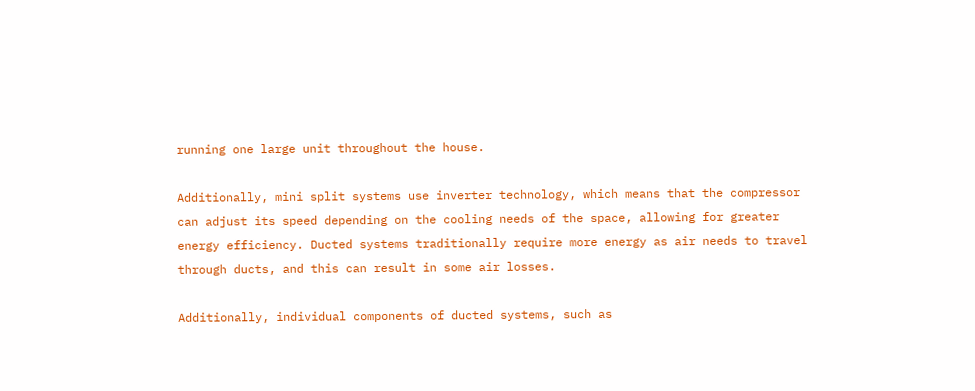running one large unit throughout the house.

Additionally, mini split systems use inverter technology, which means that the compressor can adjust its speed depending on the cooling needs of the space, allowing for greater energy efficiency. Ducted systems traditionally require more energy as air needs to travel through ducts, and this can result in some air losses.

Additionally, individual components of ducted systems, such as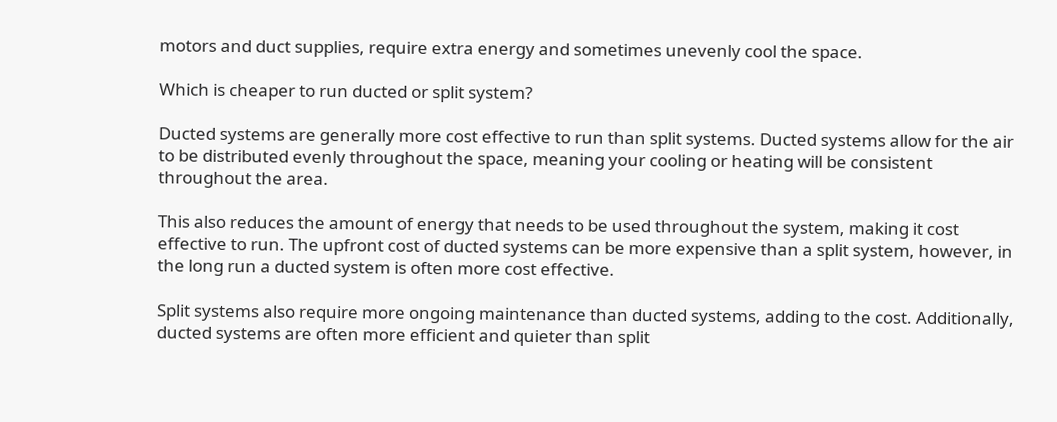motors and duct supplies, require extra energy and sometimes unevenly cool the space.

Which is cheaper to run ducted or split system?

Ducted systems are generally more cost effective to run than split systems. Ducted systems allow for the air to be distributed evenly throughout the space, meaning your cooling or heating will be consistent throughout the area.

This also reduces the amount of energy that needs to be used throughout the system, making it cost effective to run. The upfront cost of ducted systems can be more expensive than a split system, however, in the long run a ducted system is often more cost effective.

Split systems also require more ongoing maintenance than ducted systems, adding to the cost. Additionally, ducted systems are often more efficient and quieter than split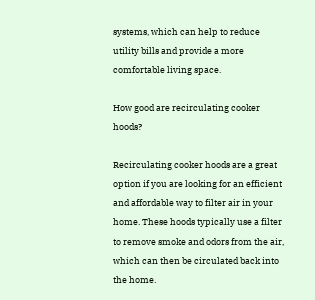systems, which can help to reduce utility bills and provide a more comfortable living space.

How good are recirculating cooker hoods?

Recirculating cooker hoods are a great option if you are looking for an efficient and affordable way to filter air in your home. These hoods typically use a filter to remove smoke and odors from the air, which can then be circulated back into the home.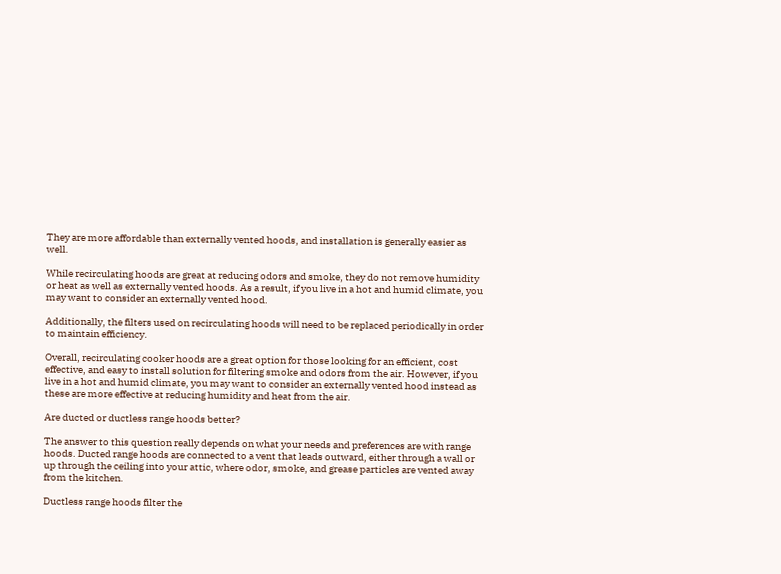They are more affordable than externally vented hoods, and installation is generally easier as well.

While recirculating hoods are great at reducing odors and smoke, they do not remove humidity or heat as well as externally vented hoods. As a result, if you live in a hot and humid climate, you may want to consider an externally vented hood.

Additionally, the filters used on recirculating hoods will need to be replaced periodically in order to maintain efficiency.

Overall, recirculating cooker hoods are a great option for those looking for an efficient, cost effective, and easy to install solution for filtering smoke and odors from the air. However, if you live in a hot and humid climate, you may want to consider an externally vented hood instead as these are more effective at reducing humidity and heat from the air.

Are ducted or ductless range hoods better?

The answer to this question really depends on what your needs and preferences are with range hoods. Ducted range hoods are connected to a vent that leads outward, either through a wall or up through the ceiling into your attic, where odor, smoke, and grease particles are vented away from the kitchen.

Ductless range hoods filter the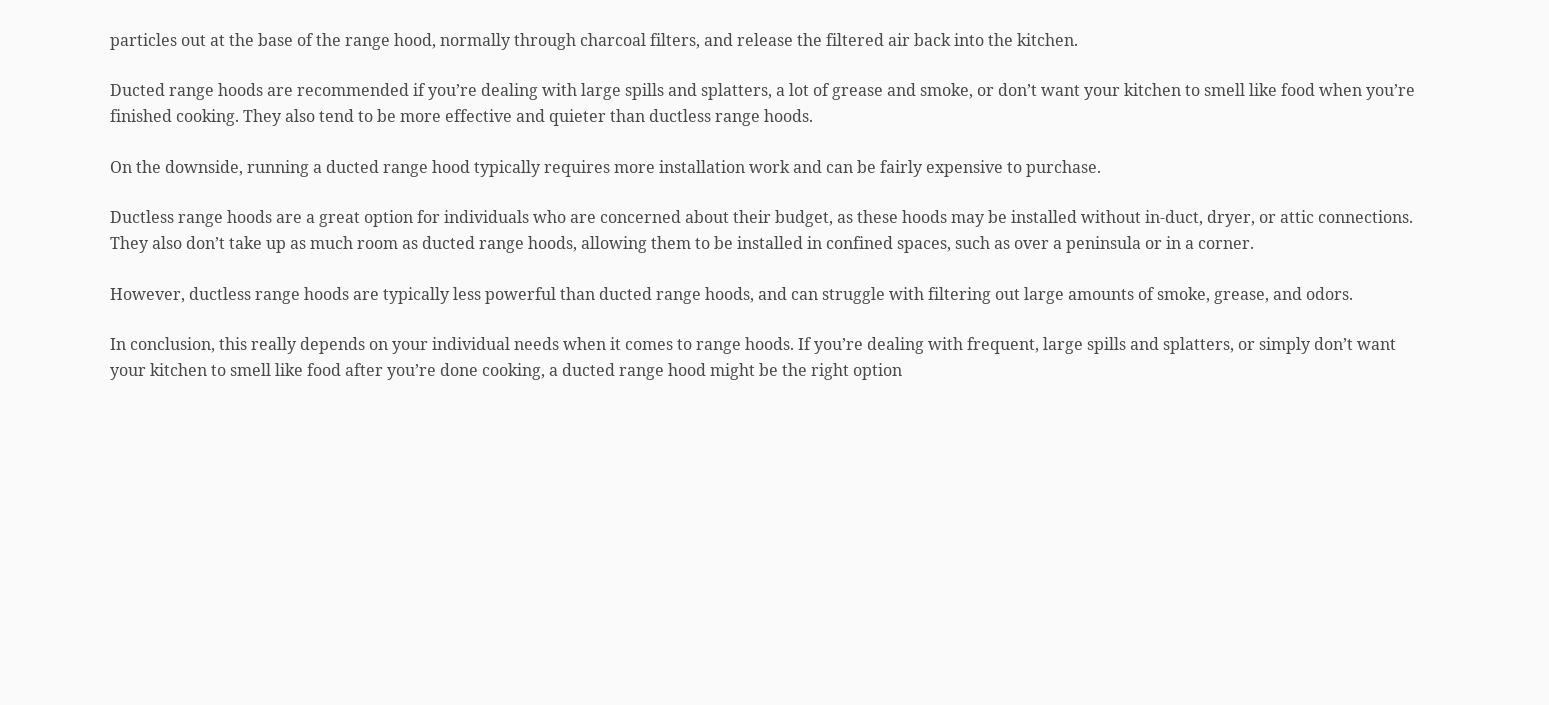particles out at the base of the range hood, normally through charcoal filters, and release the filtered air back into the kitchen.

Ducted range hoods are recommended if you’re dealing with large spills and splatters, a lot of grease and smoke, or don’t want your kitchen to smell like food when you’re finished cooking. They also tend to be more effective and quieter than ductless range hoods.

On the downside, running a ducted range hood typically requires more installation work and can be fairly expensive to purchase.

Ductless range hoods are a great option for individuals who are concerned about their budget, as these hoods may be installed without in-duct, dryer, or attic connections. They also don’t take up as much room as ducted range hoods, allowing them to be installed in confined spaces, such as over a peninsula or in a corner.

However, ductless range hoods are typically less powerful than ducted range hoods, and can struggle with filtering out large amounts of smoke, grease, and odors.

In conclusion, this really depends on your individual needs when it comes to range hoods. If you’re dealing with frequent, large spills and splatters, or simply don’t want your kitchen to smell like food after you’re done cooking, a ducted range hood might be the right option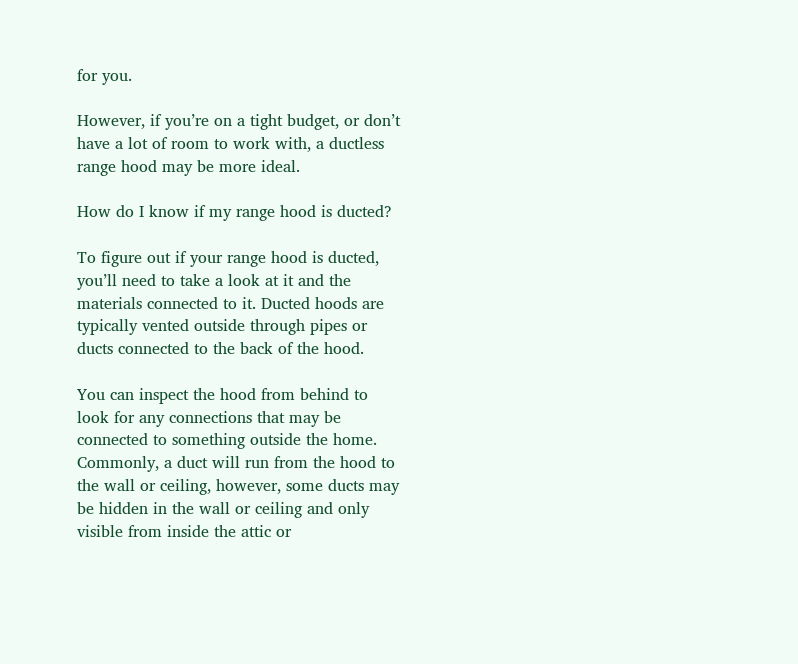for you.

However, if you’re on a tight budget, or don’t have a lot of room to work with, a ductless range hood may be more ideal.

How do I know if my range hood is ducted?

To figure out if your range hood is ducted, you’ll need to take a look at it and the materials connected to it. Ducted hoods are typically vented outside through pipes or ducts connected to the back of the hood.

You can inspect the hood from behind to look for any connections that may be connected to something outside the home. Commonly, a duct will run from the hood to the wall or ceiling, however, some ducts may be hidden in the wall or ceiling and only visible from inside the attic or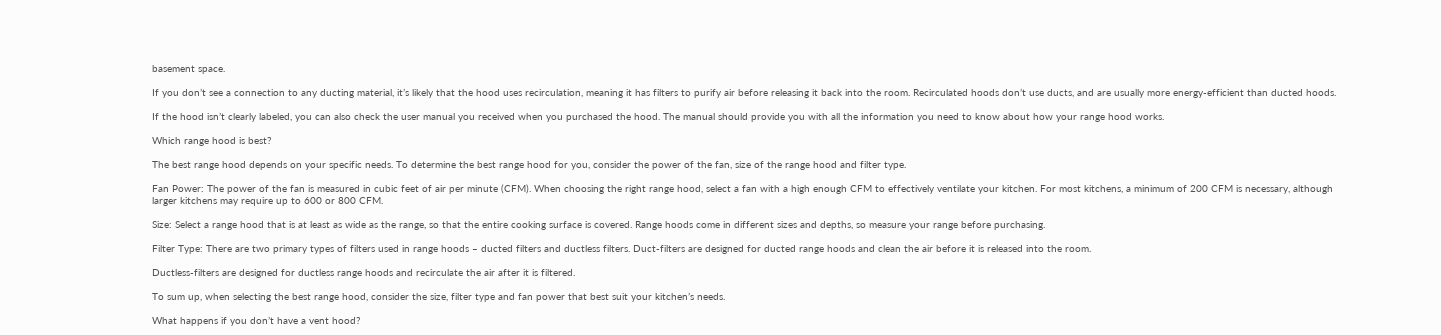basement space.

If you don’t see a connection to any ducting material, it’s likely that the hood uses recirculation, meaning it has filters to purify air before releasing it back into the room. Recirculated hoods don’t use ducts, and are usually more energy-efficient than ducted hoods.

If the hood isn’t clearly labeled, you can also check the user manual you received when you purchased the hood. The manual should provide you with all the information you need to know about how your range hood works.

Which range hood is best?

The best range hood depends on your specific needs. To determine the best range hood for you, consider the power of the fan, size of the range hood and filter type.

Fan Power: The power of the fan is measured in cubic feet of air per minute (CFM). When choosing the right range hood, select a fan with a high enough CFM to effectively ventilate your kitchen. For most kitchens, a minimum of 200 CFM is necessary, although larger kitchens may require up to 600 or 800 CFM.

Size: Select a range hood that is at least as wide as the range, so that the entire cooking surface is covered. Range hoods come in different sizes and depths, so measure your range before purchasing.

Filter Type: There are two primary types of filters used in range hoods – ducted filters and ductless filters. Duct-filters are designed for ducted range hoods and clean the air before it is released into the room.

Ductless-filters are designed for ductless range hoods and recirculate the air after it is filtered.

To sum up, when selecting the best range hood, consider the size, filter type and fan power that best suit your kitchen’s needs.

What happens if you don’t have a vent hood?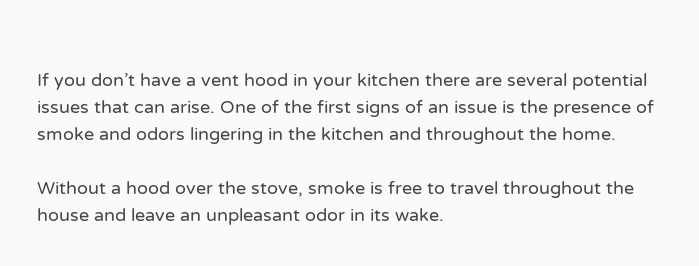If you don’t have a vent hood in your kitchen there are several potential issues that can arise. One of the first signs of an issue is the presence of smoke and odors lingering in the kitchen and throughout the home.

Without a hood over the stove, smoke is free to travel throughout the house and leave an unpleasant odor in its wake.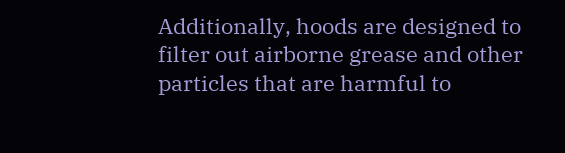Additionally, hoods are designed to filter out airborne grease and other particles that are harmful to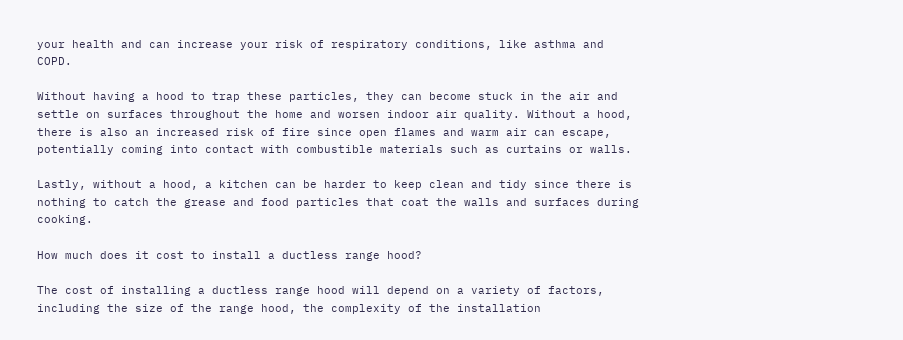your health and can increase your risk of respiratory conditions, like asthma and COPD.

Without having a hood to trap these particles, they can become stuck in the air and settle on surfaces throughout the home and worsen indoor air quality. Without a hood, there is also an increased risk of fire since open flames and warm air can escape, potentially coming into contact with combustible materials such as curtains or walls.

Lastly, without a hood, a kitchen can be harder to keep clean and tidy since there is nothing to catch the grease and food particles that coat the walls and surfaces during cooking.

How much does it cost to install a ductless range hood?

The cost of installing a ductless range hood will depend on a variety of factors, including the size of the range hood, the complexity of the installation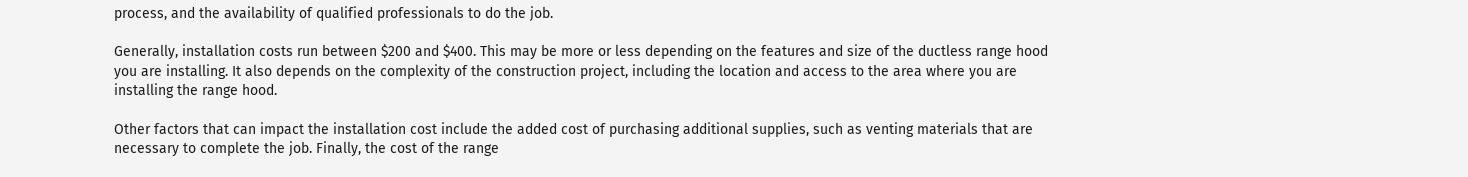process, and the availability of qualified professionals to do the job.

Generally, installation costs run between $200 and $400. This may be more or less depending on the features and size of the ductless range hood you are installing. It also depends on the complexity of the construction project, including the location and access to the area where you are installing the range hood.

Other factors that can impact the installation cost include the added cost of purchasing additional supplies, such as venting materials that are necessary to complete the job. Finally, the cost of the range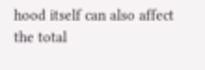hood itself can also affect the total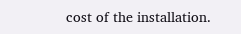cost of the installation.